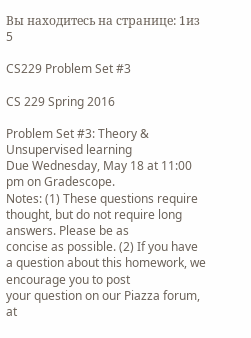Вы находитесь на странице: 1из 5

CS229 Problem Set #3

CS 229 Spring 2016

Problem Set #3: Theory & Unsupervised learning
Due Wednesday, May 18 at 11:00 pm on Gradescope.
Notes: (1) These questions require thought, but do not require long answers. Please be as
concise as possible. (2) If you have a question about this homework, we encourage you to post
your question on our Piazza forum, at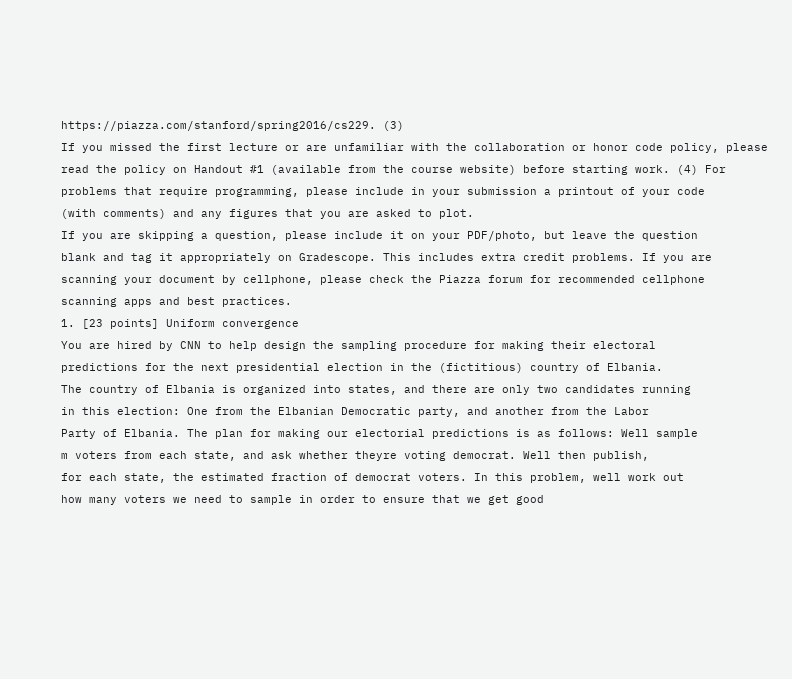https://piazza.com/stanford/spring2016/cs229. (3)
If you missed the first lecture or are unfamiliar with the collaboration or honor code policy, please
read the policy on Handout #1 (available from the course website) before starting work. (4) For
problems that require programming, please include in your submission a printout of your code
(with comments) and any figures that you are asked to plot.
If you are skipping a question, please include it on your PDF/photo, but leave the question
blank and tag it appropriately on Gradescope. This includes extra credit problems. If you are
scanning your document by cellphone, please check the Piazza forum for recommended cellphone
scanning apps and best practices.
1. [23 points] Uniform convergence
You are hired by CNN to help design the sampling procedure for making their electoral
predictions for the next presidential election in the (fictitious) country of Elbania.
The country of Elbania is organized into states, and there are only two candidates running
in this election: One from the Elbanian Democratic party, and another from the Labor
Party of Elbania. The plan for making our electorial predictions is as follows: Well sample
m voters from each state, and ask whether theyre voting democrat. Well then publish,
for each state, the estimated fraction of democrat voters. In this problem, well work out
how many voters we need to sample in order to ensure that we get good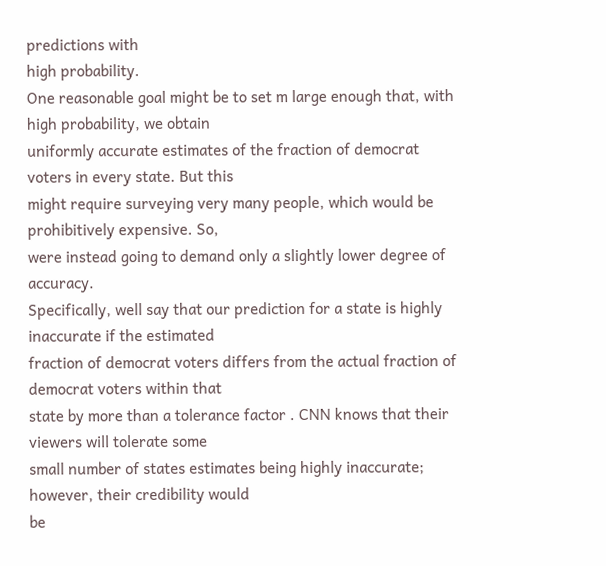predictions with
high probability.
One reasonable goal might be to set m large enough that, with high probability, we obtain
uniformly accurate estimates of the fraction of democrat voters in every state. But this
might require surveying very many people, which would be prohibitively expensive. So,
were instead going to demand only a slightly lower degree of accuracy.
Specifically, well say that our prediction for a state is highly inaccurate if the estimated
fraction of democrat voters differs from the actual fraction of democrat voters within that
state by more than a tolerance factor . CNN knows that their viewers will tolerate some
small number of states estimates being highly inaccurate; however, their credibility would
be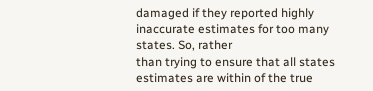damaged if they reported highly inaccurate estimates for too many states. So, rather
than trying to ensure that all states estimates are within of the true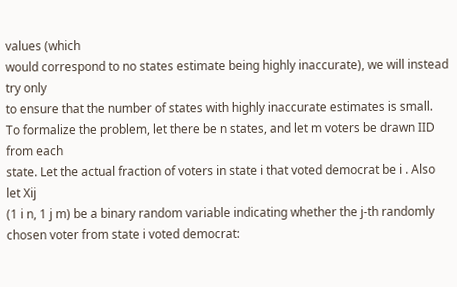values (which
would correspond to no states estimate being highly inaccurate), we will instead try only
to ensure that the number of states with highly inaccurate estimates is small.
To formalize the problem, let there be n states, and let m voters be drawn IID from each
state. Let the actual fraction of voters in state i that voted democrat be i . Also let Xij
(1 i n, 1 j m) be a binary random variable indicating whether the j-th randomly
chosen voter from state i voted democrat: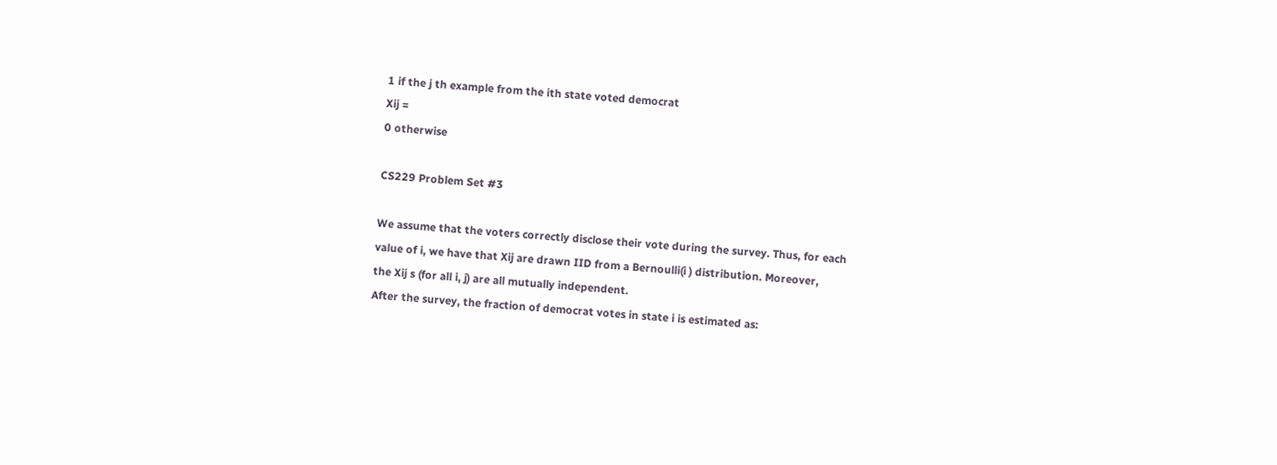1 if the j th example from the ith state voted democrat
Xij =
0 otherwise

CS229 Problem Set #3

We assume that the voters correctly disclose their vote during the survey. Thus, for each
value of i, we have that Xij are drawn IID from a Bernoulli(i ) distribution. Moreover,
the Xij s (for all i, j) are all mutually independent.
After the survey, the fraction of democrat votes in state i is estimated as: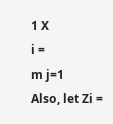1 X
i =
m j=1
Also, let Zi =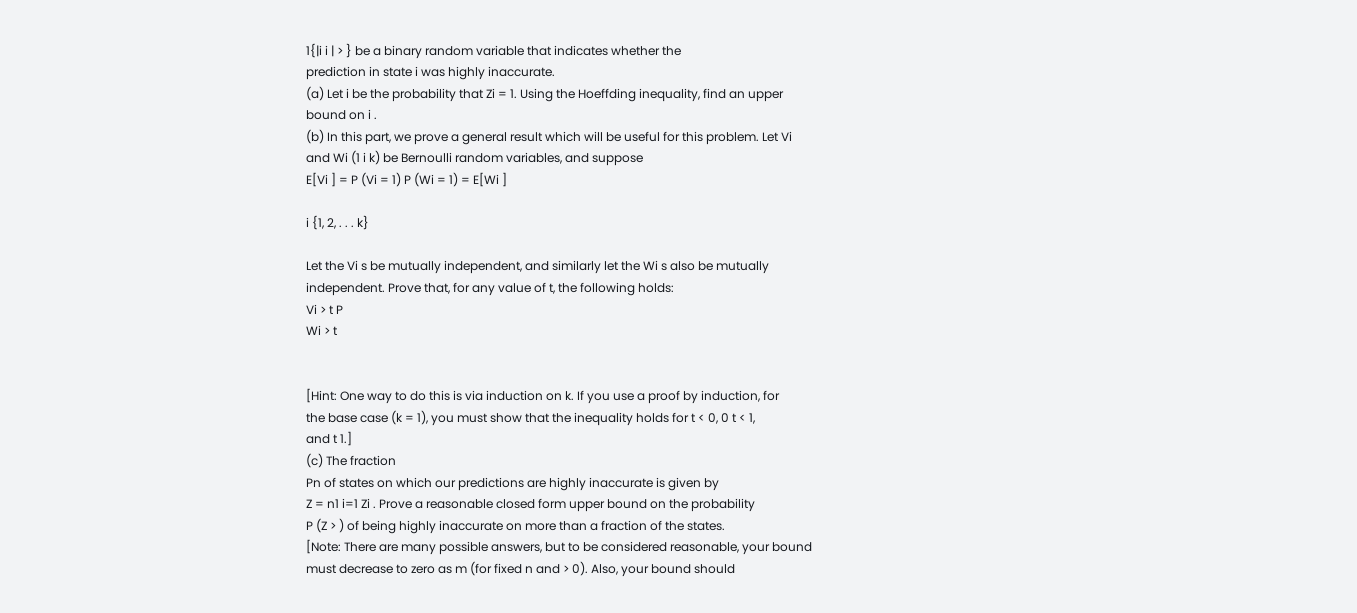1{|i i | > } be a binary random variable that indicates whether the
prediction in state i was highly inaccurate.
(a) Let i be the probability that Zi = 1. Using the Hoeffding inequality, find an upper
bound on i .
(b) In this part, we prove a general result which will be useful for this problem. Let Vi
and Wi (1 i k) be Bernoulli random variables, and suppose
E[Vi ] = P (Vi = 1) P (Wi = 1) = E[Wi ]

i {1, 2, . . . k}

Let the Vi s be mutually independent, and similarly let the Wi s also be mutually
independent. Prove that, for any value of t, the following holds:
Vi > t P
Wi > t


[Hint: One way to do this is via induction on k. If you use a proof by induction, for
the base case (k = 1), you must show that the inequality holds for t < 0, 0 t < 1,
and t 1.]
(c) The fraction
Pn of states on which our predictions are highly inaccurate is given by
Z = n1 i=1 Zi . Prove a reasonable closed form upper bound on the probability
P (Z > ) of being highly inaccurate on more than a fraction of the states.
[Note: There are many possible answers, but to be considered reasonable, your bound
must decrease to zero as m (for fixed n and > 0). Also, your bound should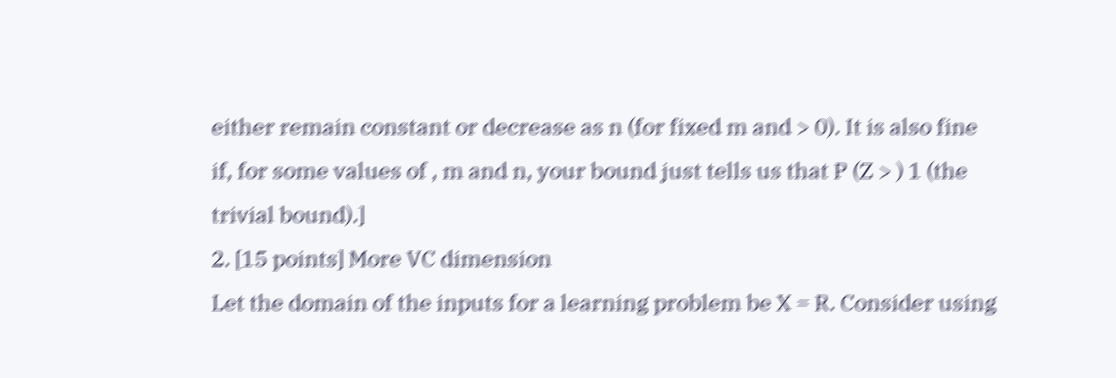either remain constant or decrease as n (for fixed m and > 0). It is also fine
if, for some values of , m and n, your bound just tells us that P (Z > ) 1 (the
trivial bound).]
2. [15 points] More VC dimension
Let the domain of the inputs for a learning problem be X = R. Consider using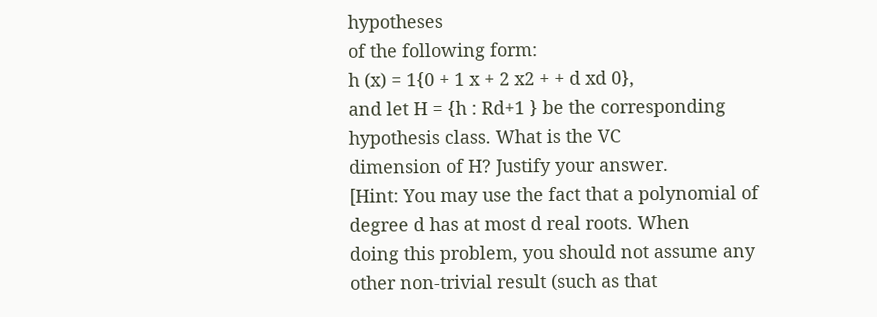hypotheses
of the following form:
h (x) = 1{0 + 1 x + 2 x2 + + d xd 0},
and let H = {h : Rd+1 } be the corresponding hypothesis class. What is the VC
dimension of H? Justify your answer.
[Hint: You may use the fact that a polynomial of degree d has at most d real roots. When
doing this problem, you should not assume any other non-trivial result (such as that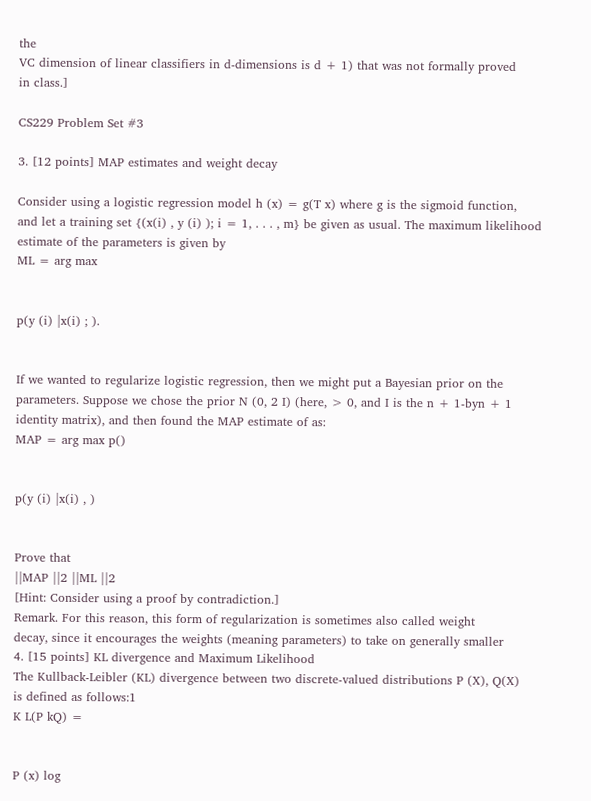the
VC dimension of linear classifiers in d-dimensions is d + 1) that was not formally proved
in class.]

CS229 Problem Set #3

3. [12 points] MAP estimates and weight decay

Consider using a logistic regression model h (x) = g(T x) where g is the sigmoid function,
and let a training set {(x(i) , y (i) ); i = 1, . . . , m} be given as usual. The maximum likelihood
estimate of the parameters is given by
ML = arg max


p(y (i) |x(i) ; ).


If we wanted to regularize logistic regression, then we might put a Bayesian prior on the
parameters. Suppose we chose the prior N (0, 2 I) (here, > 0, and I is the n + 1-byn + 1 identity matrix), and then found the MAP estimate of as:
MAP = arg max p()


p(y (i) |x(i) , )


Prove that
||MAP ||2 ||ML ||2
[Hint: Consider using a proof by contradiction.]
Remark. For this reason, this form of regularization is sometimes also called weight
decay, since it encourages the weights (meaning parameters) to take on generally smaller
4. [15 points] KL divergence and Maximum Likelihood
The Kullback-Leibler (KL) divergence between two discrete-valued distributions P (X), Q(X)
is defined as follows:1
K L(P kQ) =


P (x) log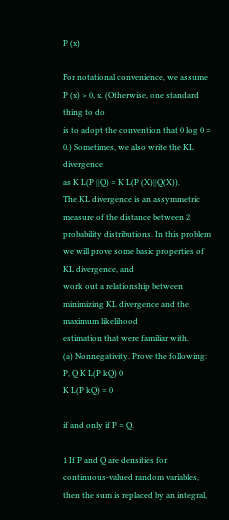P (x)

For notational convenience, we assume P (x) > 0, x. (Otherwise, one standard thing to do
is to adopt the convention that 0 log 0 = 0.) Sometimes, we also write the KL divergence
as K L(P ||Q) = K L(P (X)||Q(X)).
The KL divergence is an assymmetric measure of the distance between 2 probability distributions. In this problem we will prove some basic properties of KL divergence, and
work out a relationship between minimizing KL divergence and the maximum likelihood
estimation that were familiar with.
(a) Nonnegativity. Prove the following:
P, Q K L(P kQ) 0
K L(P kQ) = 0

if and only if P = Q.

1 If P and Q are densities for continuous-valued random variables, then the sum is replaced by an integral,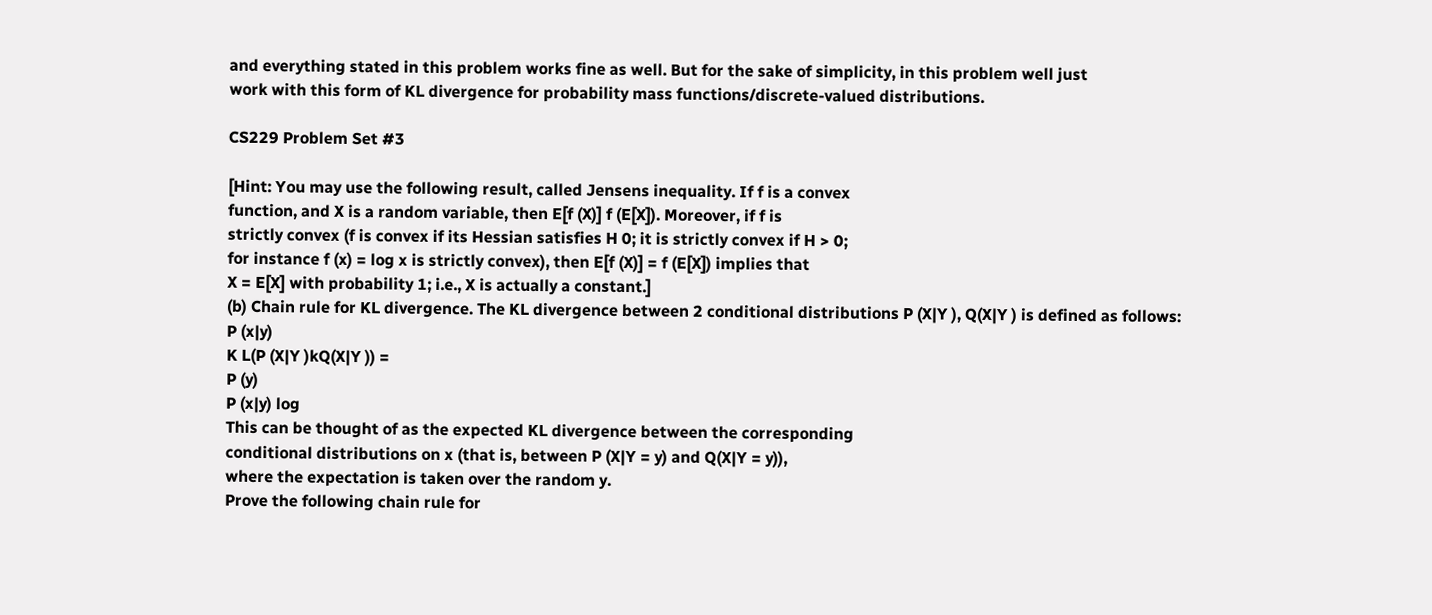and everything stated in this problem works fine as well. But for the sake of simplicity, in this problem well just
work with this form of KL divergence for probability mass functions/discrete-valued distributions.

CS229 Problem Set #3

[Hint: You may use the following result, called Jensens inequality. If f is a convex
function, and X is a random variable, then E[f (X)] f (E[X]). Moreover, if f is
strictly convex (f is convex if its Hessian satisfies H 0; it is strictly convex if H > 0;
for instance f (x) = log x is strictly convex), then E[f (X)] = f (E[X]) implies that
X = E[X] with probability 1; i.e., X is actually a constant.]
(b) Chain rule for KL divergence. The KL divergence between 2 conditional distributions P (X|Y ), Q(X|Y ) is defined as follows:
P (x|y)
K L(P (X|Y )kQ(X|Y )) =
P (y)
P (x|y) log
This can be thought of as the expected KL divergence between the corresponding
conditional distributions on x (that is, between P (X|Y = y) and Q(X|Y = y)),
where the expectation is taken over the random y.
Prove the following chain rule for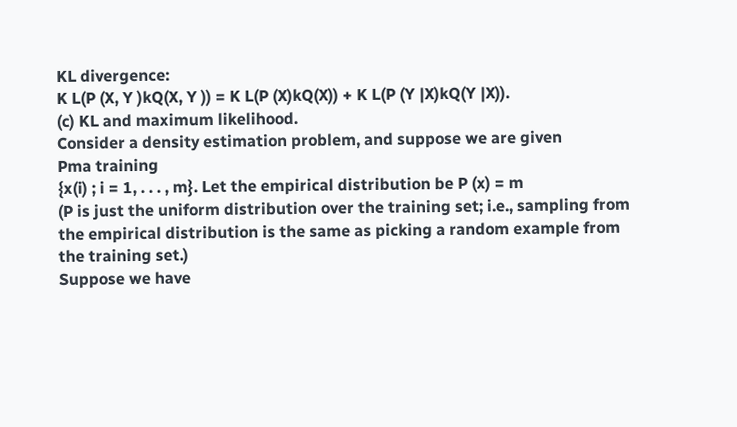KL divergence:
K L(P (X, Y )kQ(X, Y )) = K L(P (X)kQ(X)) + K L(P (Y |X)kQ(Y |X)).
(c) KL and maximum likelihood.
Consider a density estimation problem, and suppose we are given
Pma training
{x(i) ; i = 1, . . . , m}. Let the empirical distribution be P (x) = m
(P is just the uniform distribution over the training set; i.e., sampling from the empirical distribution is the same as picking a random example from the training set.)
Suppose we have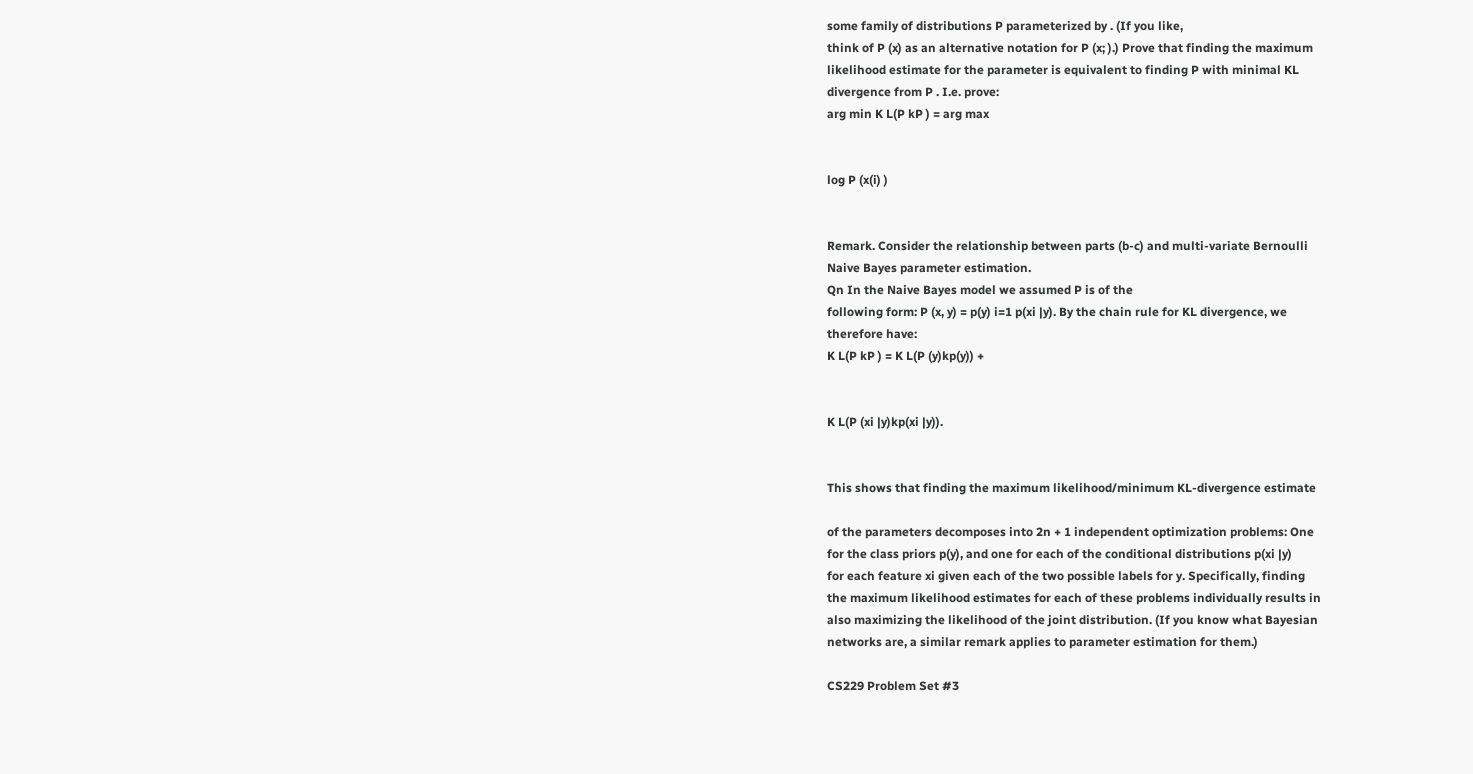some family of distributions P parameterized by . (If you like,
think of P (x) as an alternative notation for P (x; ).) Prove that finding the maximum
likelihood estimate for the parameter is equivalent to finding P with minimal KL
divergence from P . I.e. prove:
arg min K L(P kP ) = arg max


log P (x(i) )


Remark. Consider the relationship between parts (b-c) and multi-variate Bernoulli
Naive Bayes parameter estimation.
Qn In the Naive Bayes model we assumed P is of the
following form: P (x, y) = p(y) i=1 p(xi |y). By the chain rule for KL divergence, we
therefore have:
K L(P kP ) = K L(P (y)kp(y)) +


K L(P (xi |y)kp(xi |y)).


This shows that finding the maximum likelihood/minimum KL-divergence estimate

of the parameters decomposes into 2n + 1 independent optimization problems: One
for the class priors p(y), and one for each of the conditional distributions p(xi |y)
for each feature xi given each of the two possible labels for y. Specifically, finding
the maximum likelihood estimates for each of these problems individually results in
also maximizing the likelihood of the joint distribution. (If you know what Bayesian
networks are, a similar remark applies to parameter estimation for them.)

CS229 Problem Set #3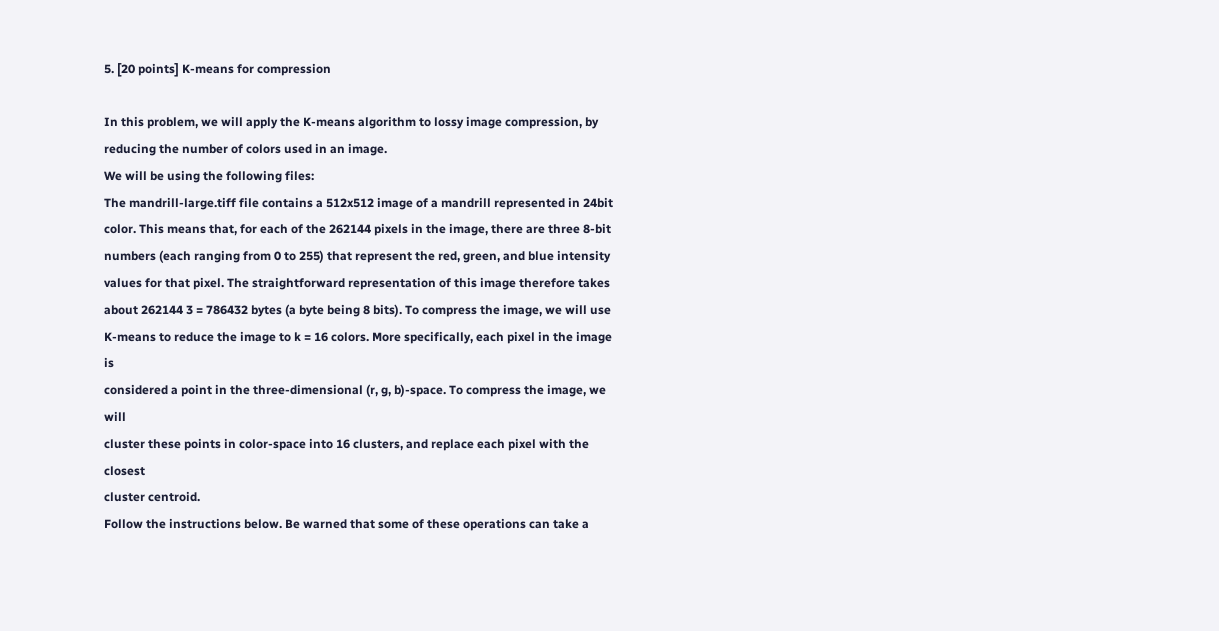5. [20 points] K-means for compression

In this problem, we will apply the K-means algorithm to lossy image compression, by
reducing the number of colors used in an image.
We will be using the following files:
The mandrill-large.tiff file contains a 512x512 image of a mandrill represented in 24bit color. This means that, for each of the 262144 pixels in the image, there are three 8-bit
numbers (each ranging from 0 to 255) that represent the red, green, and blue intensity
values for that pixel. The straightforward representation of this image therefore takes
about 262144 3 = 786432 bytes (a byte being 8 bits). To compress the image, we will use
K-means to reduce the image to k = 16 colors. More specifically, each pixel in the image is
considered a point in the three-dimensional (r, g, b)-space. To compress the image, we will
cluster these points in color-space into 16 clusters, and replace each pixel with the closest
cluster centroid.
Follow the instructions below. Be warned that some of these operations can take a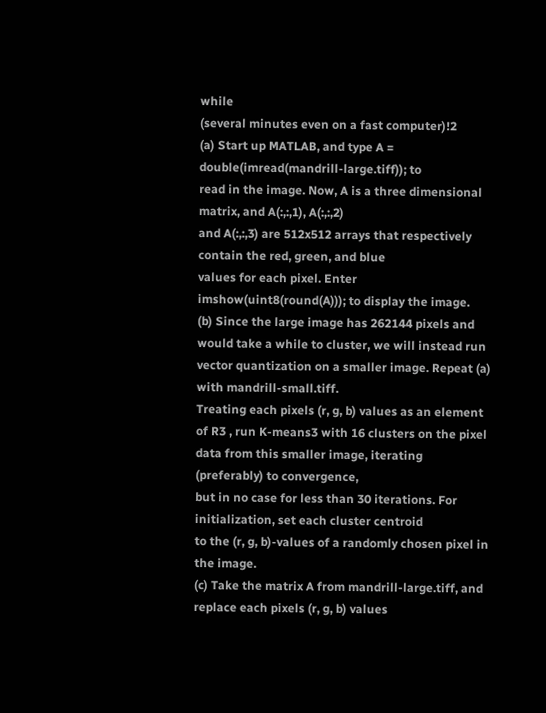while
(several minutes even on a fast computer)!2
(a) Start up MATLAB, and type A = double(imread(mandrill-large.tiff)); to
read in the image. Now, A is a three dimensional matrix, and A(:,:,1), A(:,:,2)
and A(:,:,3) are 512x512 arrays that respectively contain the red, green, and blue
values for each pixel. Enter imshow(uint8(round(A))); to display the image.
(b) Since the large image has 262144 pixels and would take a while to cluster, we will instead run vector quantization on a smaller image. Repeat (a) with mandrill-small.tiff.
Treating each pixels (r, g, b) values as an element of R3 , run K-means3 with 16 clusters on the pixel data from this smaller image, iterating (preferably) to convergence,
but in no case for less than 30 iterations. For initialization, set each cluster centroid
to the (r, g, b)-values of a randomly chosen pixel in the image.
(c) Take the matrix A from mandrill-large.tiff, and replace each pixels (r, g, b) values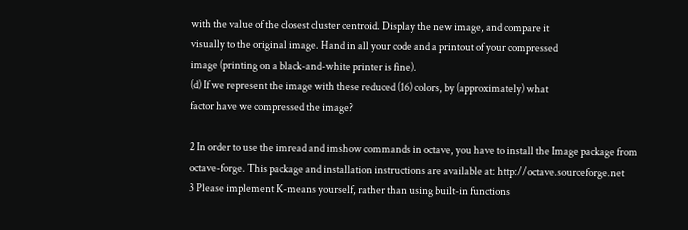with the value of the closest cluster centroid. Display the new image, and compare it
visually to the original image. Hand in all your code and a printout of your compressed
image (printing on a black-and-white printer is fine).
(d) If we represent the image with these reduced (16) colors, by (approximately) what
factor have we compressed the image?

2 In order to use the imread and imshow commands in octave, you have to install the Image package from
octave-forge. This package and installation instructions are available at: http://octave.sourceforge.net
3 Please implement K-means yourself, rather than using built-in functions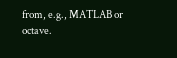from, e.g., MATLAB or octave.